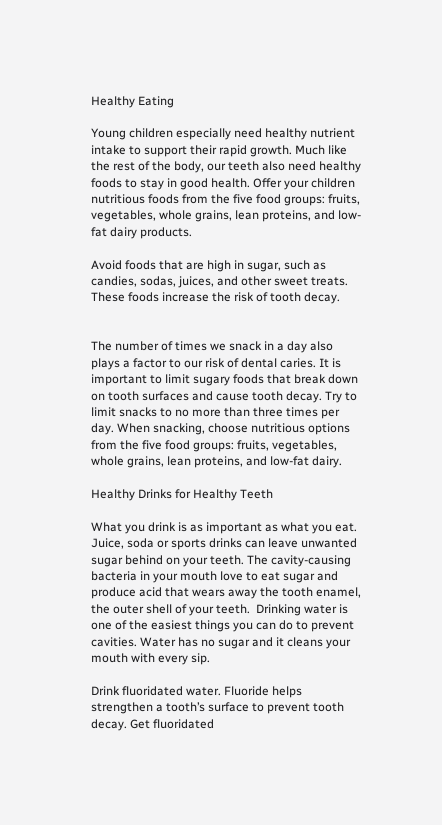Healthy Eating

Young children especially need healthy nutrient intake to support their rapid growth. Much like the rest of the body, our teeth also need healthy foods to stay in good health. Offer your children nutritious foods from the five food groups: fruits, vegetables, whole grains, lean proteins, and low-fat dairy products.

Avoid foods that are high in sugar, such as candies, sodas, juices, and other sweet treats. These foods increase the risk of tooth decay.


The number of times we snack in a day also plays a factor to our risk of dental caries. It is important to limit sugary foods that break down on tooth surfaces and cause tooth decay. Try to limit snacks to no more than three times per day. When snacking, choose nutritious options from the five food groups: fruits, vegetables, whole grains, lean proteins, and low-fat dairy.

Healthy Drinks for Healthy Teeth

What you drink is as important as what you eat.  Juice, soda or sports drinks can leave unwanted sugar behind on your teeth. The cavity-causing bacteria in your mouth love to eat sugar and produce acid that wears away the tooth enamel, the outer shell of your teeth.  Drinking water is one of the easiest things you can do to prevent cavities. Water has no sugar and it cleans your mouth with every sip.

Drink fluoridated water. Fluoride helps strengthen a tooth’s surface to prevent tooth decay. Get fluoridated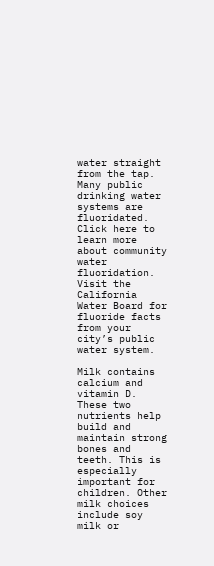water straight from the tap. Many public drinking water systems are fluoridated. Click here to learn more about community water fluoridation. Visit the California Water Board for fluoride facts from your city’s public water system.

Milk contains calcium and vitamin D.  These two nutrients help build and maintain strong bones and teeth. This is especially important for children. Other milk choices include soy milk or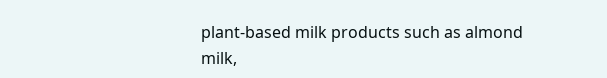plant-based milk products such as almond milk,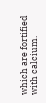which are fortified with calcium.